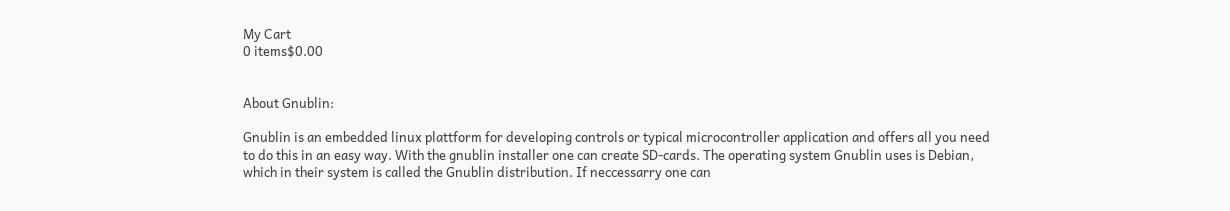My Cart
0 items$0.00


About Gnublin:

Gnublin is an embedded linux plattform for developing controls or typical microcontroller application and offers all you need to do this in an easy way. With the gnublin installer one can create SD-cards. The operating system Gnublin uses is Debian, which in their system is called the Gnublin distribution. If neccessarry one can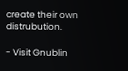create their own distrubution.

- Visit Gnublin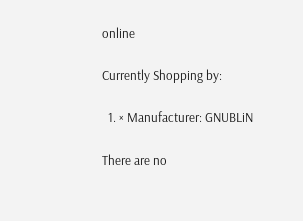online

Currently Shopping by:

  1. × Manufacturer: GNUBLiN

There are no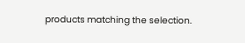products matching the selection.